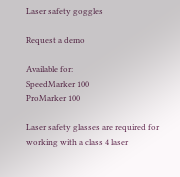Laser safety goggles

Request a demo

Available for:
SpeedMarker 100
ProMarker 100

Laser safety glasses are required for working with a class 4 laser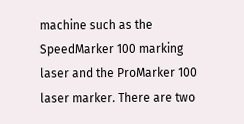machine such as the SpeedMarker 100 marking laser and the ProMarker 100 laser marker. There are two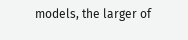models, the larger of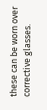these can be worn over corrective glasses.